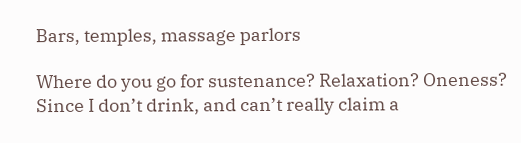Bars, temples, massage parlors

Where do you go for sustenance? Relaxation? Oneness? Since I don’t drink, and can’t really claim a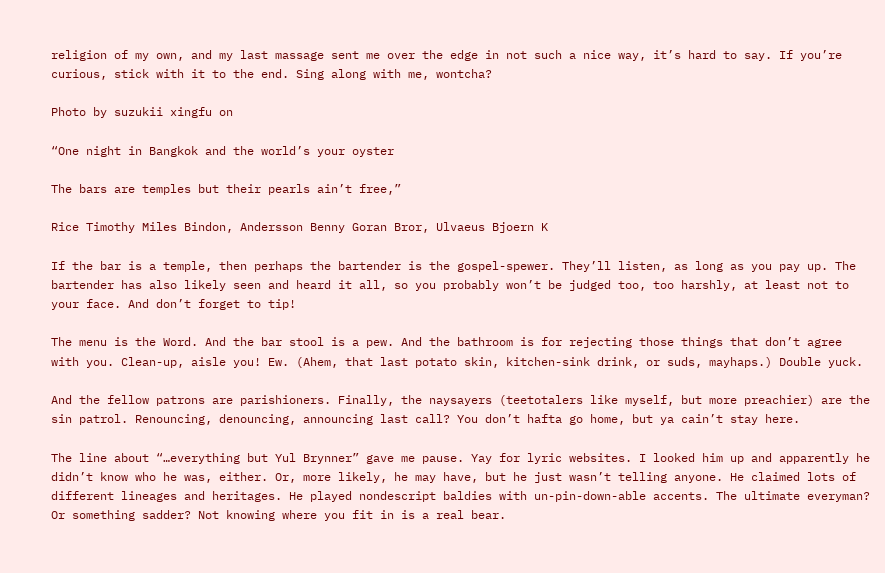religion of my own, and my last massage sent me over the edge in not such a nice way, it’s hard to say. If you’re curious, stick with it to the end. Sing along with me, wontcha?

Photo by suzukii xingfu on

“One night in Bangkok and the world’s your oyster

The bars are temples but their pearls ain’t free,”

Rice Timothy Miles Bindon, Andersson Benny Goran Bror, Ulvaeus Bjoern K

If the bar is a temple, then perhaps the bartender is the gospel-spewer. They’ll listen, as long as you pay up. The bartender has also likely seen and heard it all, so you probably won’t be judged too, too harshly, at least not to your face. And don’t forget to tip!

The menu is the Word. And the bar stool is a pew. And the bathroom is for rejecting those things that don’t agree with you. Clean-up, aisle you! Ew. (Ahem, that last potato skin, kitchen-sink drink, or suds, mayhaps.) Double yuck.

And the fellow patrons are parishioners. Finally, the naysayers (teetotalers like myself, but more preachier) are the sin patrol. Renouncing, denouncing, announcing last call? You don’t hafta go home, but ya cain’t stay here.

The line about “…everything but Yul Brynner” gave me pause. Yay for lyric websites. I looked him up and apparently he didn’t know who he was, either. Or, more likely, he may have, but he just wasn’t telling anyone. He claimed lots of different lineages and heritages. He played nondescript baldies with un-pin-down-able accents. The ultimate everyman? Or something sadder? Not knowing where you fit in is a real bear.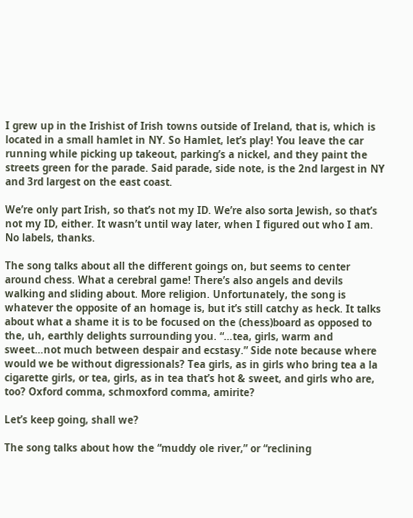I grew up in the Irishist of Irish towns outside of Ireland, that is, which is located in a small hamlet in NY. So Hamlet, let’s play! You leave the car running while picking up takeout, parking’s a nickel, and they paint the streets green for the parade. Said parade, side note, is the 2nd largest in NY and 3rd largest on the east coast.

We’re only part Irish, so that’s not my ID. We’re also sorta Jewish, so that’s not my ID, either. It wasn’t until way later, when I figured out who I am. No labels, thanks.

The song talks about all the different goings on, but seems to center around chess. What a cerebral game! There’s also angels and devils walking and sliding about. More religion. Unfortunately, the song is whatever the opposite of an homage is, but it’s still catchy as heck. It talks about what a shame it is to be focused on the (chess)board as opposed to the, uh, earthly delights surrounding you. “…tea, girls, warm and sweet…not much between despair and ecstasy.” Side note because where would we be without digressionals? Tea girls, as in girls who bring tea a la cigarette girls, or tea, girls, as in tea that’s hot & sweet, and girls who are, too? Oxford comma, schmoxford comma, amirite?

Let’s keep going, shall we?

The song talks about how the “muddy ole river,” or “reclining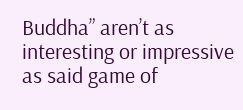Buddha” aren’t as interesting or impressive as said game of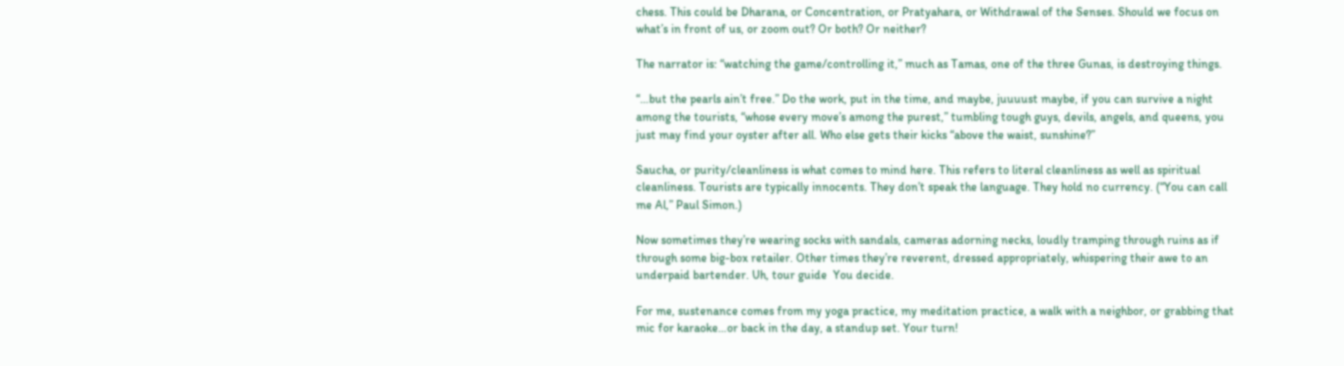chess. This could be Dharana, or Concentration, or Pratyahara, or Withdrawal of the Senses. Should we focus on what’s in front of us, or zoom out? Or both? Or neither?

The narrator is: “watching the game/controlling it,” much as Tamas, one of the three Gunas, is destroying things.

“…but the pearls ain’t free.” Do the work, put in the time, and maybe, juuuust maybe, if you can survive a night among the tourists, “whose every move’s among the purest,” tumbling tough guys, devils, angels, and queens, you just may find your oyster after all. Who else gets their kicks “above the waist, sunshine?”

Saucha, or purity/cleanliness is what comes to mind here. This refers to literal cleanliness as well as spiritual cleanliness. Tourists are typically innocents. They don’t speak the language. They hold no currency. (“You can call me Al,” Paul Simon.)

Now sometimes they’re wearing socks with sandals, cameras adorning necks, loudly tramping through ruins as if through some big-box retailer. Other times they’re reverent, dressed appropriately, whispering their awe to an underpaid bartender. Uh, tour guide  You decide.

For me, sustenance comes from my yoga practice, my meditation practice, a walk with a neighbor, or grabbing that mic for karaoke…or back in the day, a standup set. Your turn!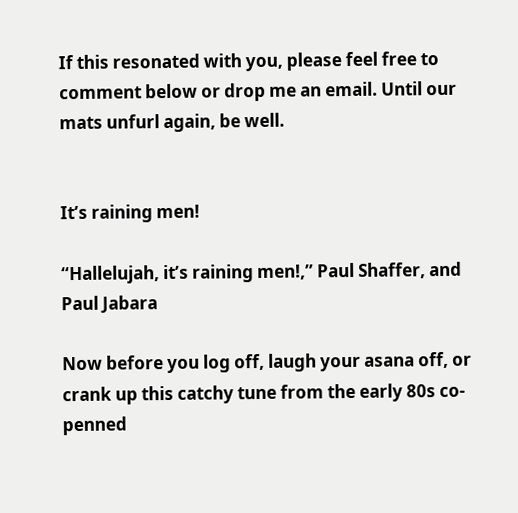If this resonated with you, please feel free to comment below or drop me an email. Until our mats unfurl again, be well.


It’s raining men!

“Hallelujah, it’s raining men!,” Paul Shaffer, and Paul Jabara

Now before you log off, laugh your asana off, or crank up this catchy tune from the early 80s co-penned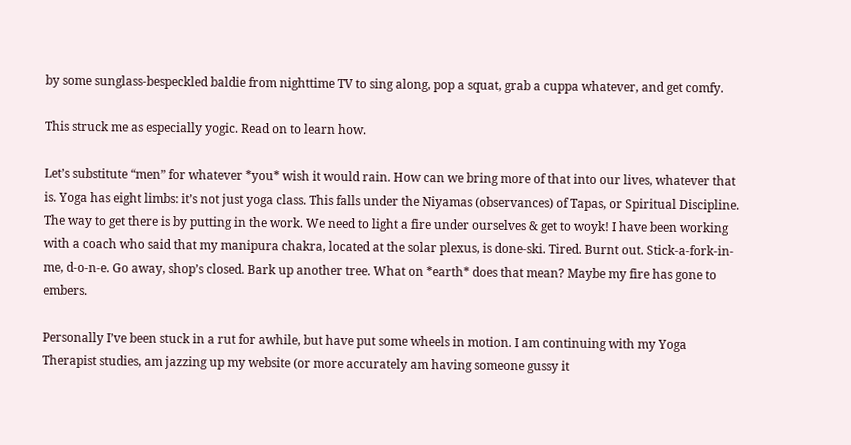by some sunglass-bespeckled baldie from nighttime TV to sing along, pop a squat, grab a cuppa whatever, and get comfy.

This struck me as especially yogic. Read on to learn how.

Let’s substitute “men” for whatever *you* wish it would rain. How can we bring more of that into our lives, whatever that is. Yoga has eight limbs: it’s not just yoga class. This falls under the Niyamas (observances) of Tapas, or Spiritual Discipline. The way to get there is by putting in the work. We need to light a fire under ourselves & get to woyk! I have been working with a coach who said that my manipura chakra, located at the solar plexus, is done-ski. Tired. Burnt out. Stick-a-fork-in-me, d-o-n-e. Go away, shop’s closed. Bark up another tree. What on *earth* does that mean? Maybe my fire has gone to embers.

Personally I’ve been stuck in a rut for awhile, but have put some wheels in motion. I am continuing with my Yoga Therapist studies, am jazzing up my website (or more accurately am having someone gussy it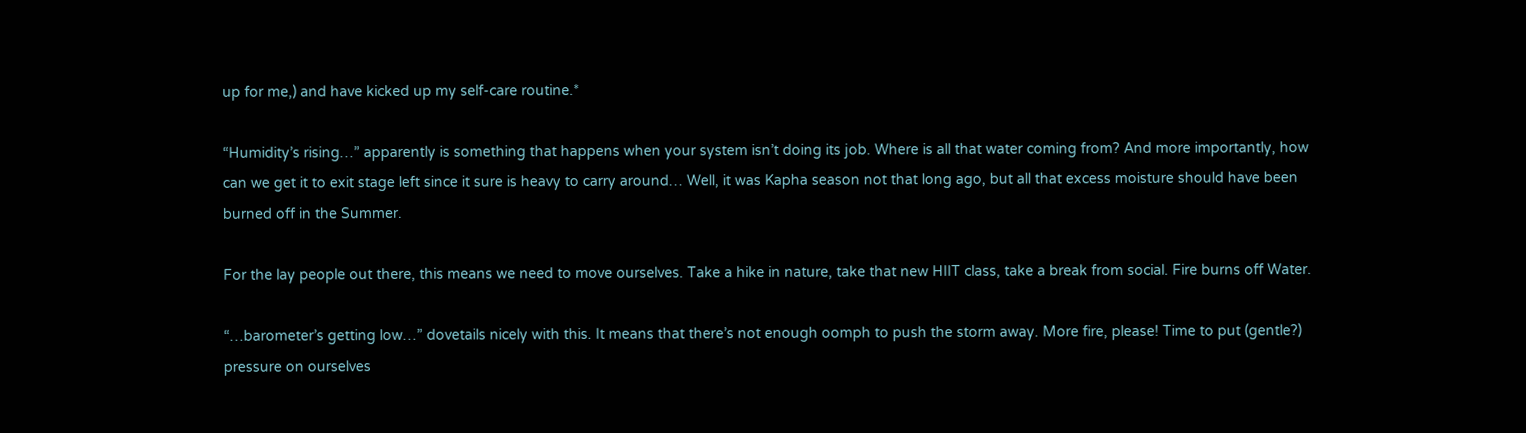up for me,) and have kicked up my self-care routine.*

“Humidity’s rising…” apparently is something that happens when your system isn’t doing its job. Where is all that water coming from? And more importantly, how can we get it to exit stage left since it sure is heavy to carry around… Well, it was Kapha season not that long ago, but all that excess moisture should have been burned off in the Summer.

For the lay people out there, this means we need to move ourselves. Take a hike in nature, take that new HIIT class, take a break from social. Fire burns off Water.

“…barometer’s getting low…” dovetails nicely with this. It means that there’s not enough oomph to push the storm away. More fire, please! Time to put (gentle?) pressure on ourselves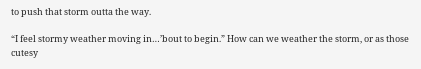to push that storm outta the way.

“I feel stormy weather moving in…’bout to begin.” How can we weather the storm, or as those cutesy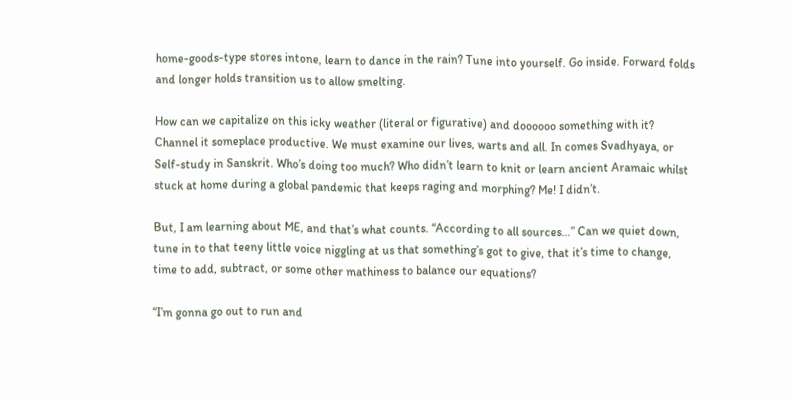home-goods-type stores intone, learn to dance in the rain? Tune into yourself. Go inside. Forward folds and longer holds transition us to allow smelting.

How can we capitalize on this icky weather (literal or figurative) and doooooo something with it? Channel it someplace productive. We must examine our lives, warts and all. In comes Svadhyaya, or Self-study in Sanskrit. Who’s doing too much? Who didn’t learn to knit or learn ancient Aramaic whilst stuck at home during a global pandemic that keeps raging and morphing? Me! I didn’t.

But, I am learning about ME, and that’s what counts. “According to all sources…” Can we quiet down, tune in to that teeny little voice niggling at us that something’s got to give, that it’s time to change, time to add, subtract, or some other mathiness to balance our equations?

“I’m gonna go out to run and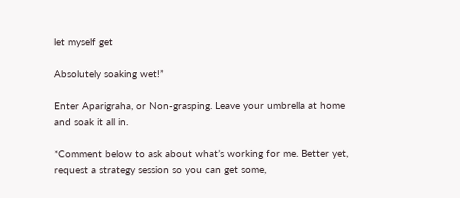let myself get

Absolutely soaking wet!”

Enter Aparigraha, or Non-grasping. Leave your umbrella at home and soak it all in.

*Comment below to ask about what’s working for me. Better yet, request a strategy session so you can get some,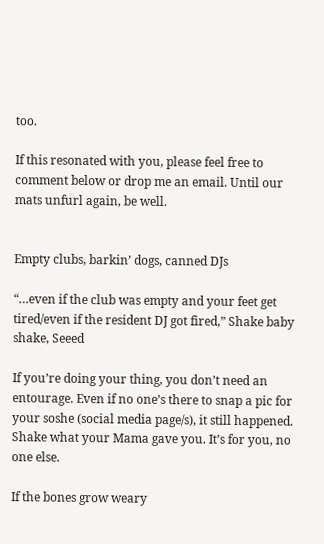too.

If this resonated with you, please feel free to comment below or drop me an email. Until our mats unfurl again, be well.


Empty clubs, barkin’ dogs, canned DJs

“…even if the club was empty and your feet get tired/even if the resident DJ got fired,” Shake baby shake, Seeed

If you’re doing your thing, you don’t need an entourage. Even if no one’s there to snap a pic for your soshe (social media page/s), it still happened. Shake what your Mama gave you. It’s for you, no one else.

If the bones grow weary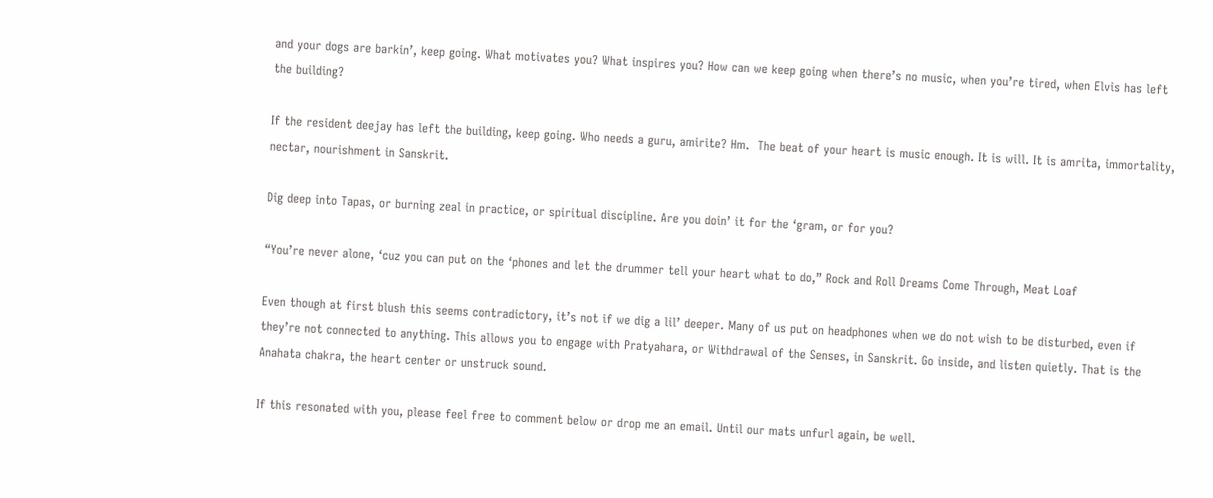and your dogs are barkin’, keep going. What motivates you? What inspires you? How can we keep going when there’s no music, when you’re tired, when Elvis has left the building?

If the resident deejay has left the building, keep going. Who needs a guru, amirite? Hm.  The beat of your heart is music enough. It is will. It is amrita, immortality, nectar, nourishment in Sanskrit.

Dig deep into Tapas, or burning zeal in practice, or spiritual discipline. Are you doin’ it for the ‘gram, or for you?

“You’re never alone, ‘cuz you can put on the ‘phones and let the drummer tell your heart what to do,” Rock and Roll Dreams Come Through, Meat Loaf

Even though at first blush this seems contradictory, it’s not if we dig a lil’ deeper. Many of us put on headphones when we do not wish to be disturbed, even if they’re not connected to anything. This allows you to engage with Pratyahara, or Withdrawal of the Senses, in Sanskrit. Go inside, and listen quietly. That is the Anahata chakra, the heart center or unstruck sound.

If this resonated with you, please feel free to comment below or drop me an email. Until our mats unfurl again, be well.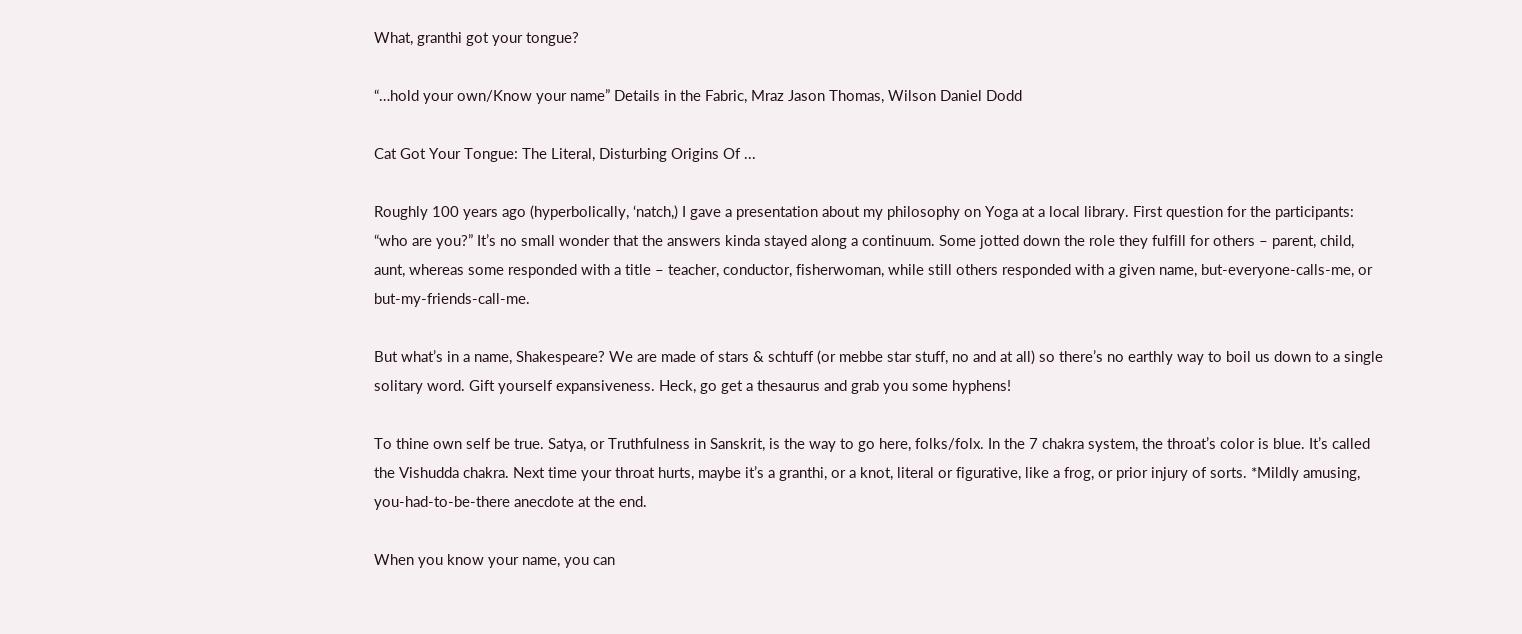What, granthi got your tongue?

“…hold your own/Know your name” Details in the Fabric, Mraz Jason Thomas, Wilson Daniel Dodd

Cat Got Your Tongue: The Literal, Disturbing Origins Of ...

Roughly 100 years ago (hyperbolically, ‘natch,) I gave a presentation about my philosophy on Yoga at a local library. First question for the participants: “who are you?” It’s no small wonder that the answers kinda stayed along a continuum. Some jotted down the role they fulfill for others – parent, child, aunt, whereas some responded with a title – teacher, conductor, fisherwoman, while still others responded with a given name, but-everyone-calls-me, or but-my-friends-call-me.

But what’s in a name, Shakespeare? We are made of stars & schtuff (or mebbe star stuff, no and at all) so there’s no earthly way to boil us down to a single solitary word. Gift yourself expansiveness. Heck, go get a thesaurus and grab you some hyphens!

To thine own self be true. Satya, or Truthfulness in Sanskrit, is the way to go here, folks/folx. In the 7 chakra system, the throat’s color is blue. It’s called the Vishudda chakra. Next time your throat hurts, maybe it’s a granthi, or a knot, literal or figurative, like a frog, or prior injury of sorts. *Mildly amusing, you-had-to-be-there anecdote at the end.

When you know your name, you can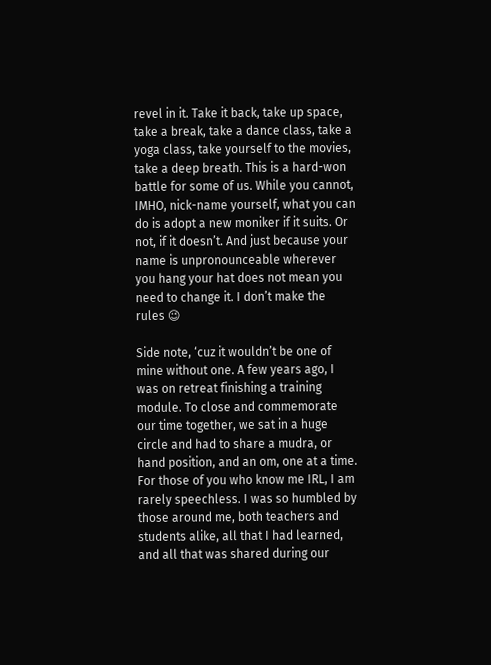revel in it. Take it back, take up space, take a break, take a dance class, take a yoga class, take yourself to the movies, take a deep breath. This is a hard-won battle for some of us. While you cannot, IMHO, nick-name yourself, what you can do is adopt a new moniker if it suits. Or not, if it doesn’t. And just because your name is unpronounceable wherever you hang your hat does not mean you need to change it. I don’t make the rules 😉

Side note, ‘cuz it wouldn’t be one of mine without one. A few years ago, I was on retreat finishing a training module. To close and commemorate our time together, we sat in a huge circle and had to share a mudra, or hand position, and an om, one at a time. For those of you who know me IRL, I am rarely speechless. I was so humbled by those around me, both teachers and students alike, all that I had learned, and all that was shared during our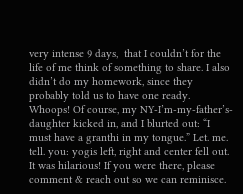very intense 9 days,  that I couldn’t for the life of me think of something to share. I also didn’t do my homework, since they probably told us to have one ready. Whoops! Of course, my NY-I’m-my-father’s-daughter kicked in, and I blurted out: “I must have a granthi in my tongue.” Let. me. tell. you: yogis left, right and center fell out. It was hilarious! If you were there, please comment & reach out so we can reminisce.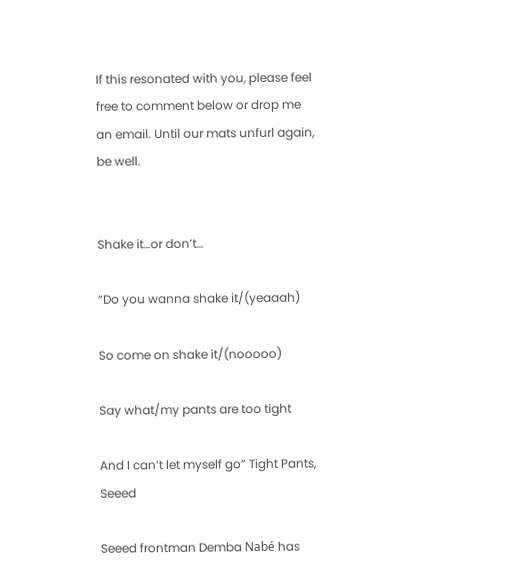If this resonated with you, please feel free to comment below or drop me an email. Until our mats unfurl again, be well.


Shake it…or don’t…

“Do you wanna shake it/(yeaaah)

So come on shake it/(nooooo)

Say what/my pants are too tight

And I can’t let myself go” Tight Pants, Seeed

Seeed frontman Demba Nabé has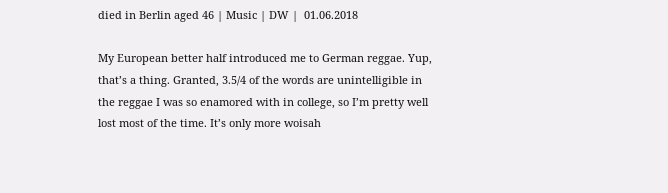died in Berlin aged 46 | Music | DW |  01.06.2018

My European better half introduced me to German reggae. Yup, that’s a thing. Granted, 3.5/4 of the words are unintelligible in the reggae I was so enamored with in college, so I’m pretty well lost most of the time. It’s only more woisah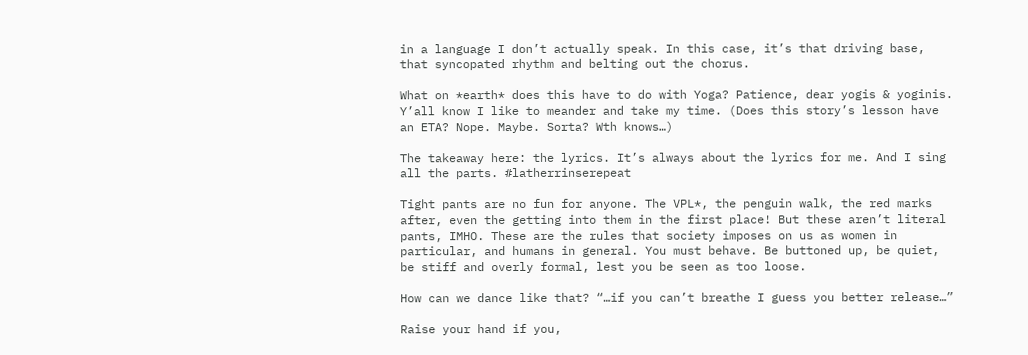in a language I don’t actually speak. In this case, it’s that driving base, that syncopated rhythm and belting out the chorus.

What on *earth* does this have to do with Yoga? Patience, dear yogis & yoginis. Y’all know I like to meander and take my time. (Does this story’s lesson have an ETA? Nope. Maybe. Sorta? Wth knows…)

The takeaway here: the lyrics. It’s always about the lyrics for me. And I sing all the parts. #latherrinserepeat

Tight pants are no fun for anyone. The VPL*, the penguin walk, the red marks after, even the getting into them in the first place! But these aren’t literal pants, IMHO. These are the rules that society imposes on us as women in particular, and humans in general. You must behave. Be buttoned up, be quiet, be stiff and overly formal, lest you be seen as too loose.

How can we dance like that? “…if you can’t breathe I guess you better release…”

Raise your hand if you,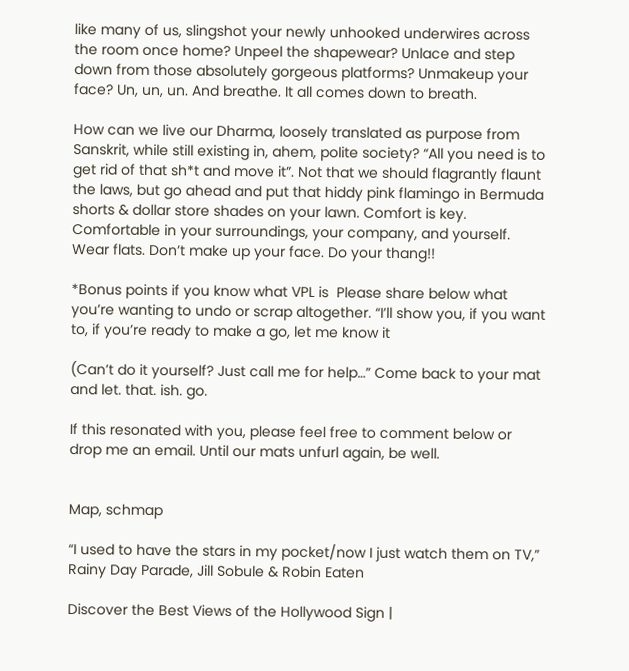like many of us, slingshot your newly unhooked underwires across the room once home? Unpeel the shapewear? Unlace and step down from those absolutely gorgeous platforms? Unmakeup your face? Un, un, un. And breathe. It all comes down to breath.

How can we live our Dharma, loosely translated as purpose from Sanskrit, while still existing in, ahem, polite society? “All you need is to get rid of that sh*t and move it”. Not that we should flagrantly flaunt the laws, but go ahead and put that hiddy pink flamingo in Bermuda shorts & dollar store shades on your lawn. Comfort is key. Comfortable in your surroundings, your company, and yourself. Wear flats. Don’t make up your face. Do your thang!!

*Bonus points if you know what VPL is  Please share below what you’re wanting to undo or scrap altogether. “I’ll show you, if you want to, if you’re ready to make a go, let me know it

(Can’t do it yourself? Just call me for help…” Come back to your mat and let. that. ish. go.

If this resonated with you, please feel free to comment below or drop me an email. Until our mats unfurl again, be well.


Map, schmap

“I used to have the stars in my pocket/now I just watch them on TV,” Rainy Day Parade, Jill Sobule & Robin Eaten

Discover the Best Views of the Hollywood Sign |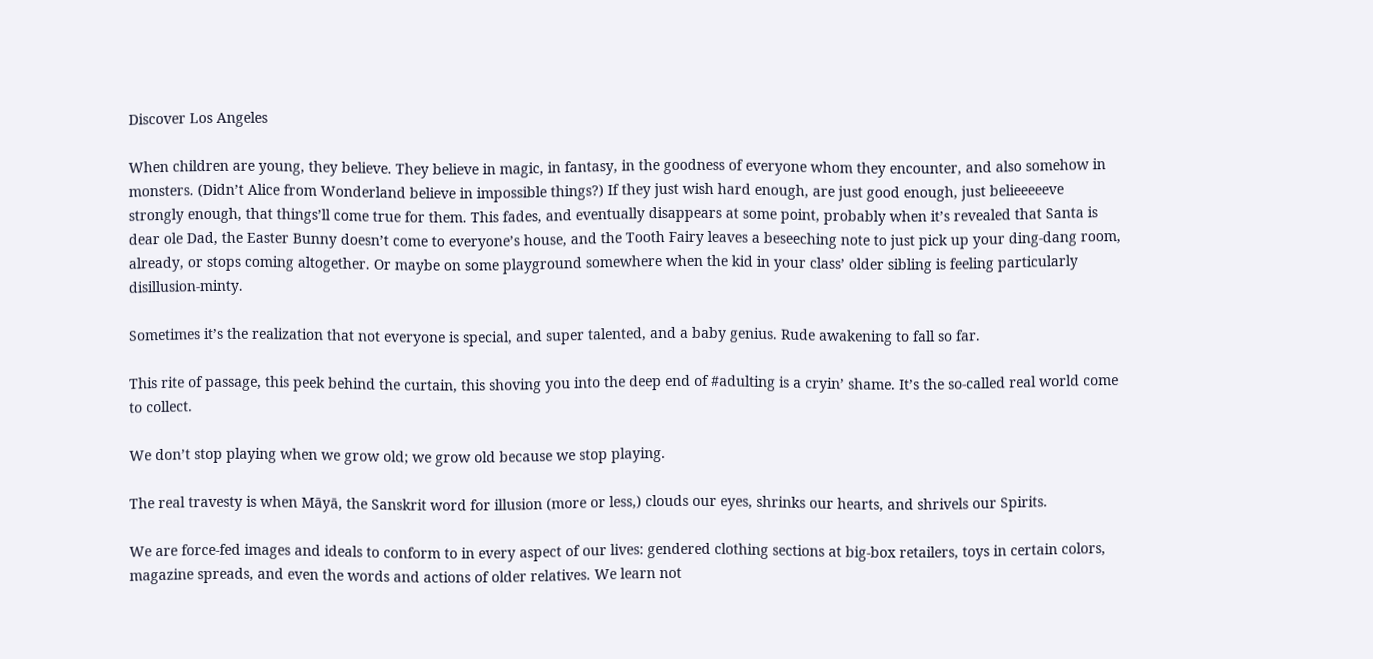Discover Los Angeles

When children are young, they believe. They believe in magic, in fantasy, in the goodness of everyone whom they encounter, and also somehow in monsters. (Didn’t Alice from Wonderland believe in impossible things?) If they just wish hard enough, are just good enough, just belieeeeeve strongly enough, that things’ll come true for them. This fades, and eventually disappears at some point, probably when it’s revealed that Santa is dear ole Dad, the Easter Bunny doesn’t come to everyone’s house, and the Tooth Fairy leaves a beseeching note to just pick up your ding-dang room, already, or stops coming altogether. Or maybe on some playground somewhere when the kid in your class’ older sibling is feeling particularly disillusion-minty.

Sometimes it’s the realization that not everyone is special, and super talented, and a baby genius. Rude awakening to fall so far.

This rite of passage, this peek behind the curtain, this shoving you into the deep end of #adulting is a cryin’ shame. It’s the so-called real world come to collect.

We don’t stop playing when we grow old; we grow old because we stop playing.

The real travesty is when Māyā, the Sanskrit word for illusion (more or less,) clouds our eyes, shrinks our hearts, and shrivels our Spirits.

We are force-fed images and ideals to conform to in every aspect of our lives: gendered clothing sections at big-box retailers, toys in certain colors, magazine spreads, and even the words and actions of older relatives. We learn not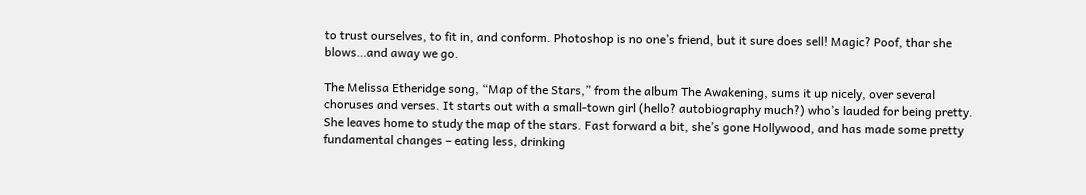to trust ourselves, to fit in, and conform. Photoshop is no one’s friend, but it sure does sell! Magic? Poof, thar she blows…and away we go.

The Melissa Etheridge song, “Map of the Stars,” from the album The Awakening, sums it up nicely, over several choruses and verses. It starts out with a small-town girl (hello? autobiography much?) who’s lauded for being pretty. She leaves home to study the map of the stars. Fast forward a bit, she’s gone Hollywood, and has made some pretty fundamental changes – eating less, drinking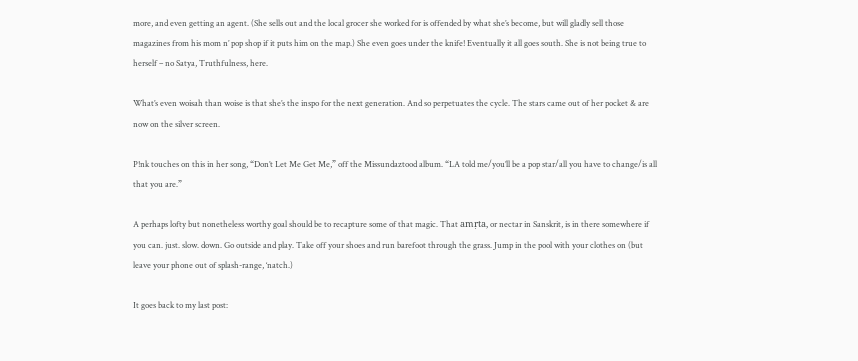more, and even getting an agent. (She sells out and the local grocer she worked for is offended by what she’s become, but will gladly sell those magazines from his mom n’ pop shop if it puts him on the map.) She even goes under the knife! Eventually it all goes south. She is not being true to herself – no Satya, Truthfulness, here.

What’s even woisah than woise is that she’s the inspo for the next generation. And so perpetuates the cycle. The stars came out of her pocket & are now on the silver screen.

P!nk touches on this in her song, “Don’t Let Me Get Me,” off the Missundaztood album. “LA told me/you’ll be a pop star/all you have to change/is all that you are.”

A perhaps lofty but nonetheless worthy goal should be to recapture some of that magic. That amṛta, or nectar in Sanskrit, is in there somewhere if you can. just. slow. down. Go outside and play. Take off your shoes and run barefoot through the grass. Jump in the pool with your clothes on (but leave your phone out of splash-range, ‘natch.)

It goes back to my last post: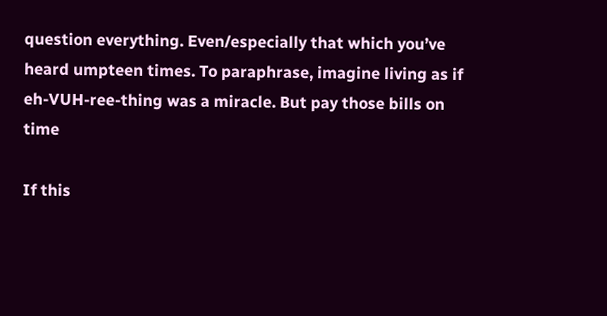question everything. Even/especially that which you’ve heard umpteen times. To paraphrase, imagine living as if eh-VUH-ree-thing was a miracle. But pay those bills on time

If this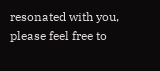resonated with you, please feel free to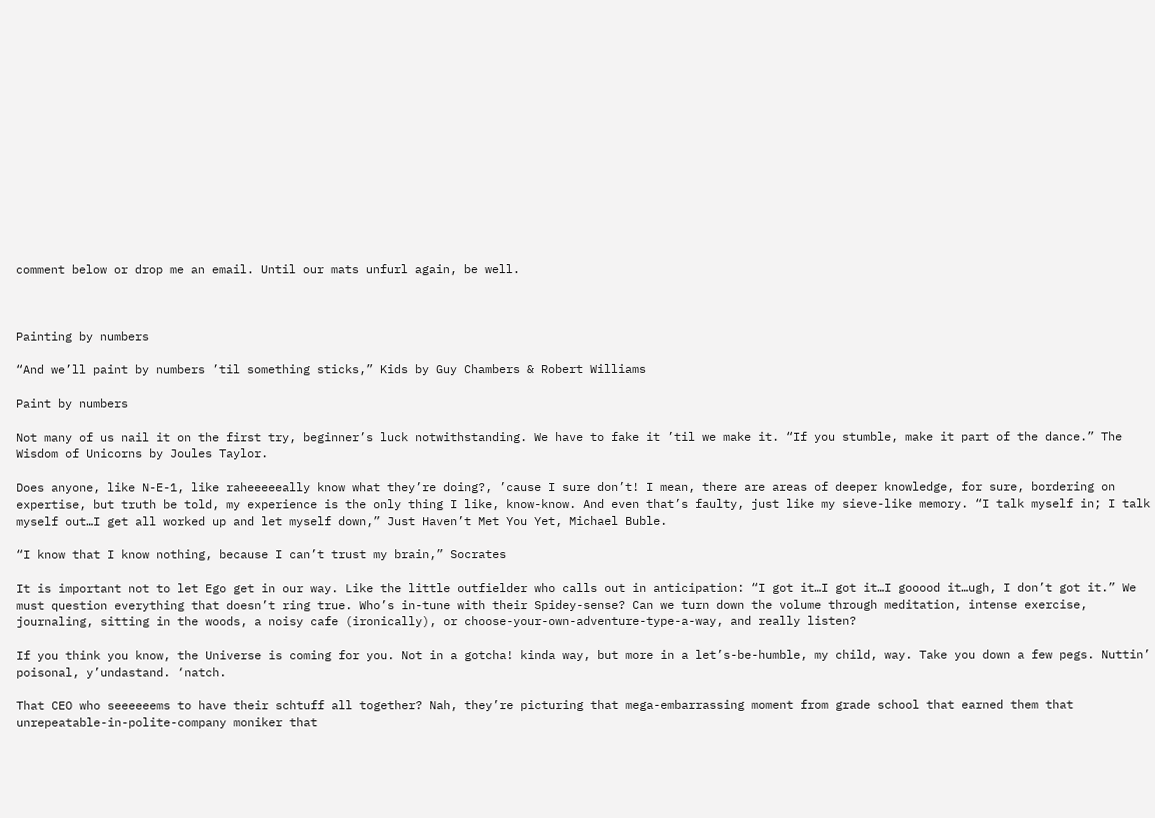comment below or drop me an email. Until our mats unfurl again, be well.



Painting by numbers

“And we’ll paint by numbers ’til something sticks,” Kids by Guy Chambers & Robert Williams

Paint by numbers

Not many of us nail it on the first try, beginner’s luck notwithstanding. We have to fake it ’til we make it. “If you stumble, make it part of the dance.” The Wisdom of Unicorns by Joules Taylor.

Does anyone, like N-E-1, like raheeeeeally know what they’re doing?, ’cause I sure don’t! I mean, there are areas of deeper knowledge, for sure, bordering on expertise, but truth be told, my experience is the only thing I like, know-know. And even that’s faulty, just like my sieve-like memory. “I talk myself in; I talk myself out…I get all worked up and let myself down,” Just Haven’t Met You Yet, Michael Buble.

“I know that I know nothing, because I can’t trust my brain,” Socrates

It is important not to let Ego get in our way. Like the little outfielder who calls out in anticipation: “I got it…I got it…I gooood it…ugh, I don’t got it.” We must question everything that doesn’t ring true. Who’s in-tune with their Spidey-sense? Can we turn down the volume through meditation, intense exercise, journaling, sitting in the woods, a noisy cafe (ironically), or choose-your-own-adventure-type-a-way, and really listen?

If you think you know, the Universe is coming for you. Not in a gotcha! kinda way, but more in a let’s-be-humble, my child, way. Take you down a few pegs. Nuttin’ poisonal, y’undastand. ‘natch.

That CEO who seeeeeems to have their schtuff all together? Nah, they’re picturing that mega-embarrassing moment from grade school that earned them that unrepeatable-in-polite-company moniker that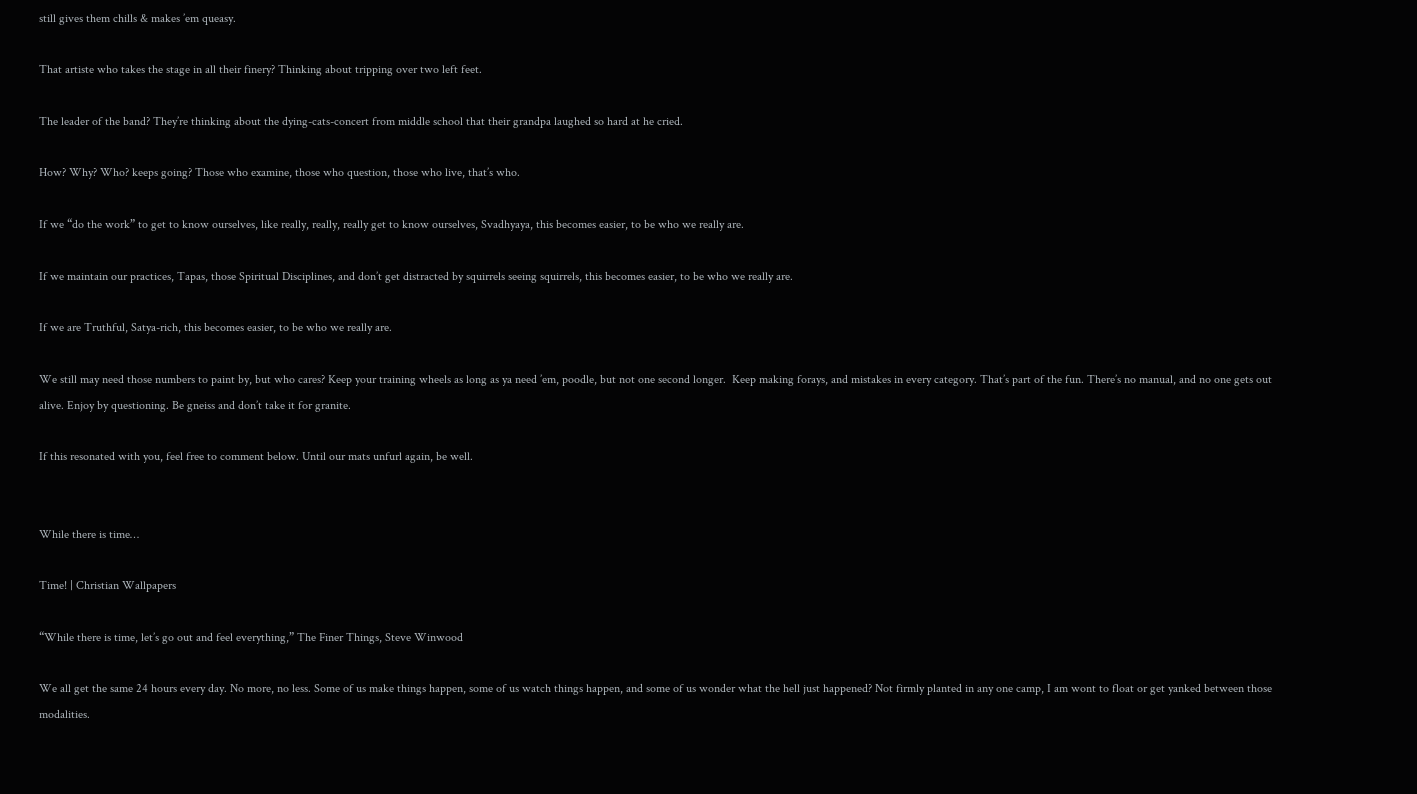still gives them chills & makes ’em queasy.

That artiste who takes the stage in all their finery? Thinking about tripping over two left feet.

The leader of the band? They’re thinking about the dying-cats-concert from middle school that their grandpa laughed so hard at he cried.

How? Why? Who? keeps going? Those who examine, those who question, those who live, that’s who.

If we “do the work” to get to know ourselves, like really, really, really get to know ourselves, Svadhyaya, this becomes easier, to be who we really are.

If we maintain our practices, Tapas, those Spiritual Disciplines, and don’t get distracted by squirrels seeing squirrels, this becomes easier, to be who we really are.

If we are Truthful, Satya-rich, this becomes easier, to be who we really are.

We still may need those numbers to paint by, but who cares? Keep your training wheels as long as ya need ’em, poodle, but not one second longer.  Keep making forays, and mistakes in every category. That’s part of the fun. There’s no manual, and no one gets out alive. Enjoy by questioning. Be gneiss and don’t take it for granite.

If this resonated with you, feel free to comment below. Until our mats unfurl again, be well.


While there is time…

Time! | Christian Wallpapers

“While there is time, let’s go out and feel everything,” The Finer Things, Steve Winwood

We all get the same 24 hours every day. No more, no less. Some of us make things happen, some of us watch things happen, and some of us wonder what the hell just happened? Not firmly planted in any one camp, I am wont to float or get yanked between those modalities.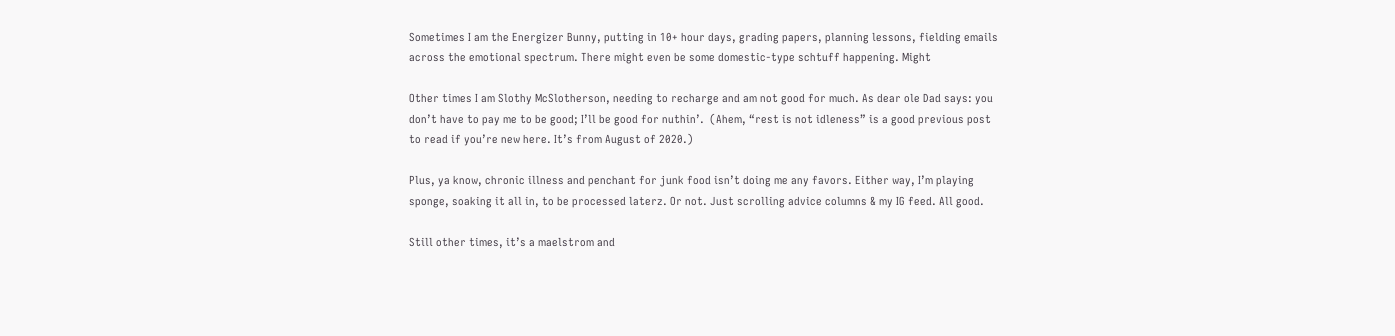Sometimes I am the Energizer Bunny, putting in 10+ hour days, grading papers, planning lessons, fielding emails across the emotional spectrum. There might even be some domestic-type schtuff happening. Might

Other times I am Slothy McSlotherson, needing to recharge and am not good for much. As dear ole Dad says: you don’t have to pay me to be good; I’ll be good for nuthin’.  (Ahem, “rest is not idleness” is a good previous post to read if you’re new here. It’s from August of 2020.)

Plus, ya know, chronic illness and penchant for junk food isn’t doing me any favors. Either way, I’m playing sponge, soaking it all in, to be processed laterz. Or not. Just scrolling advice columns & my IG feed. All good.

Still other times, it’s a maelstrom and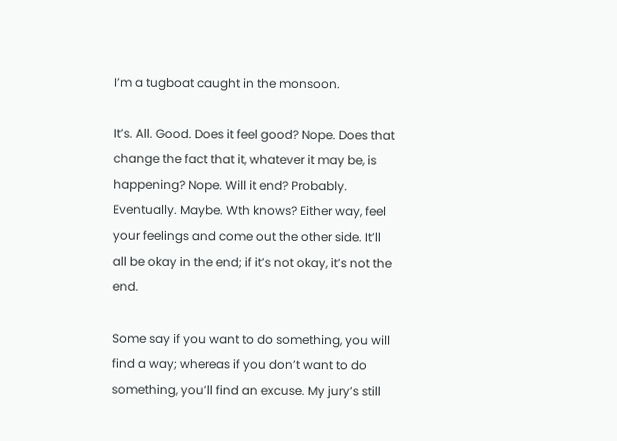I’m a tugboat caught in the monsoon.

It’s. All. Good. Does it feel good? Nope. Does that change the fact that it, whatever it may be, is happening? Nope. Will it end? Probably. Eventually. Maybe. Wth knows? Either way, feel your feelings and come out the other side. It’ll all be okay in the end; if it’s not okay, it’s not the end.

Some say if you want to do something, you will find a way; whereas if you don’t want to do something, you’ll find an excuse. My jury’s still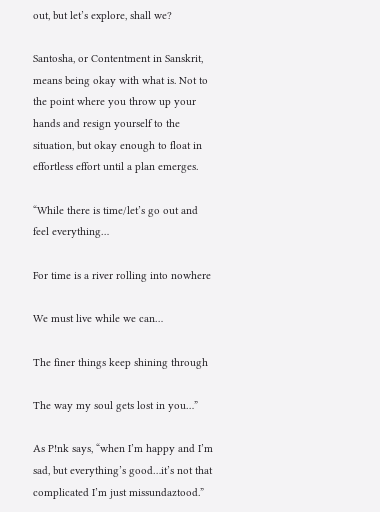out, but let’s explore, shall we?

Santosha, or Contentment in Sanskrit, means being okay with what is. Not to the point where you throw up your hands and resign yourself to the situation, but okay enough to float in effortless effort until a plan emerges.

“While there is time/let’s go out and feel everything…

For time is a river rolling into nowhere

We must live while we can…

The finer things keep shining through

The way my soul gets lost in you…”

As P!nk says, “when I’m happy and I’m sad, but everything’s good…it’s not that complicated I’m just missundaztood.”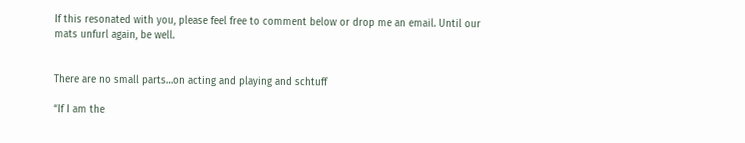If this resonated with you, please feel free to comment below or drop me an email. Until our mats unfurl again, be well.


There are no small parts…on acting and playing and schtuff

“If I am the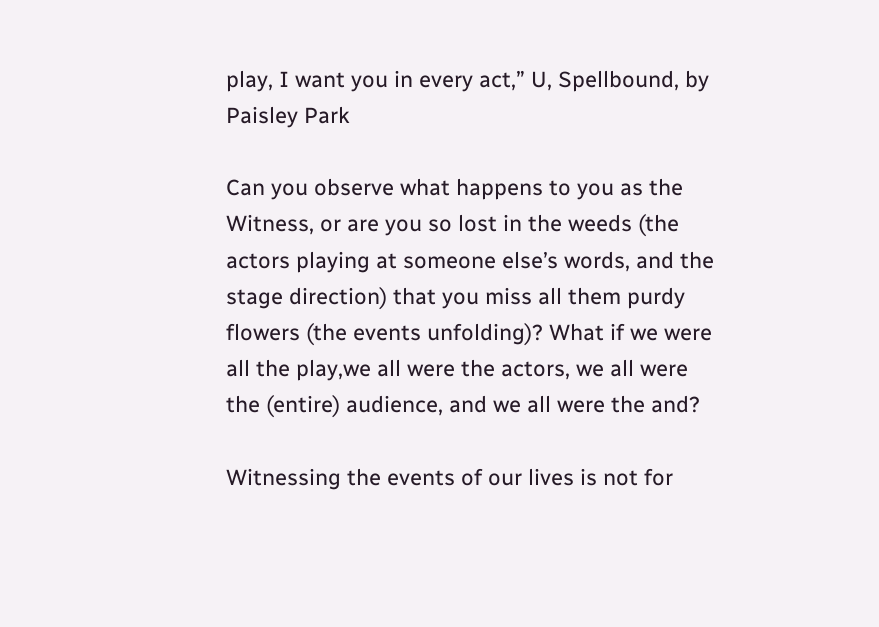play, I want you in every act,” U, Spellbound, by Paisley Park

Can you observe what happens to you as the Witness, or are you so lost in the weeds (the actors playing at someone else’s words, and the stage direction) that you miss all them purdy flowers (the events unfolding)? What if we were all the play,we all were the actors, we all were the (entire) audience, and we all were the and?

Witnessing the events of our lives is not for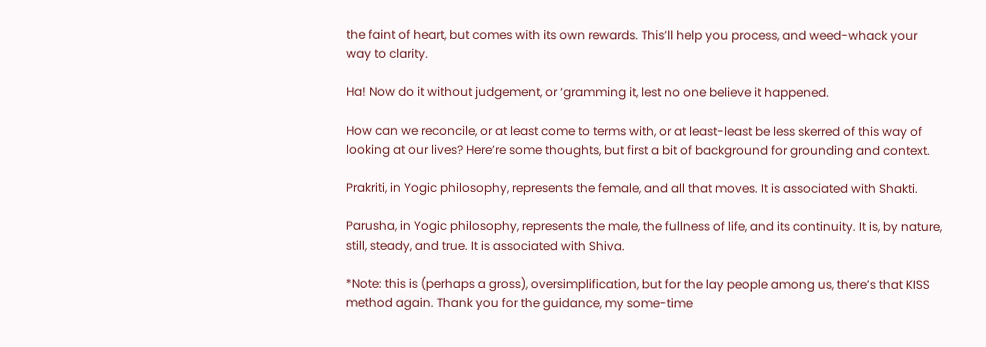the faint of heart, but comes with its own rewards. This’ll help you process, and weed-whack your way to clarity.

Ha! Now do it without judgement, or ‘gramming it, lest no one believe it happened.

How can we reconcile, or at least come to terms with, or at least-least be less skerred of this way of looking at our lives? Here’re some thoughts, but first a bit of background for grounding and context.

Prakriti, in Yogic philosophy, represents the female, and all that moves. It is associated with Shakti.

Parusha, in Yogic philosophy, represents the male, the fullness of life, and its continuity. It is, by nature, still, steady, and true. It is associated with Shiva.

*Note: this is (perhaps a gross), oversimplification, but for the lay people among us, there’s that KISS method again. Thank you for the guidance, my some-time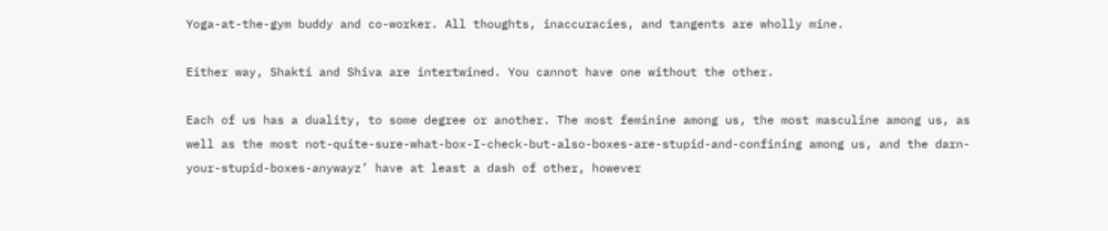Yoga-at-the-gym buddy and co-worker. All thoughts, inaccuracies, and tangents are wholly mine.

Either way, Shakti and Shiva are intertwined. You cannot have one without the other.

Each of us has a duality, to some degree or another. The most feminine among us, the most masculine among us, as well as the most not-quite-sure-what-box-I-check-but-also-boxes-are-stupid-and-confining among us, and the darn-your-stupid-boxes-anywayz’ have at least a dash of other, however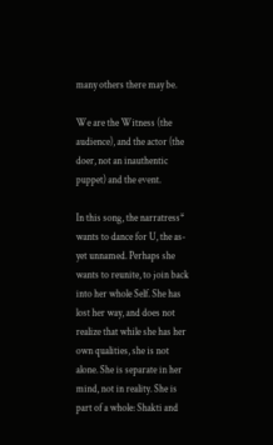many others there may be.

We are the Witness (the audience), and the actor (the doer, not an inauthentic puppet) and the event.

In this song, the narratress* wants to dance for U, the as-yet unnamed. Perhaps she wants to reunite, to join back into her whole Self. She has lost her way, and does not realize that while she has her own qualities, she is not alone. She is separate in her mind, not in reality. She is part of a whole: Shakti and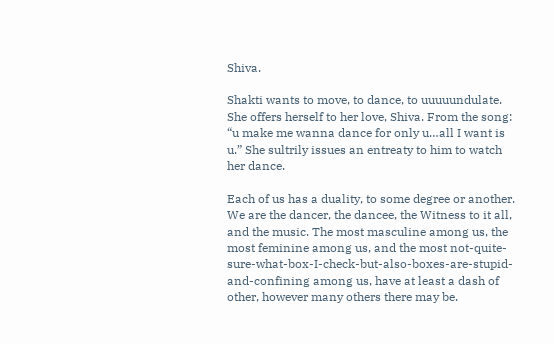Shiva.

Shakti wants to move, to dance, to uuuuundulate. She offers herself to her love, Shiva. From the song: “u make me wanna dance for only u…all I want is u.” She sultrily issues an entreaty to him to watch her dance.

Each of us has a duality, to some degree or another. We are the dancer, the dancee, the Witness to it all, and the music. The most masculine among us, the most feminine among us, and the most not-quite-sure-what-box-I-check-but-also-boxes-are-stupid-and-confining among us, have at least a dash of other, however many others there may be.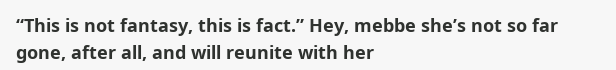“This is not fantasy, this is fact.” Hey, mebbe she’s not so far gone, after all, and will reunite with her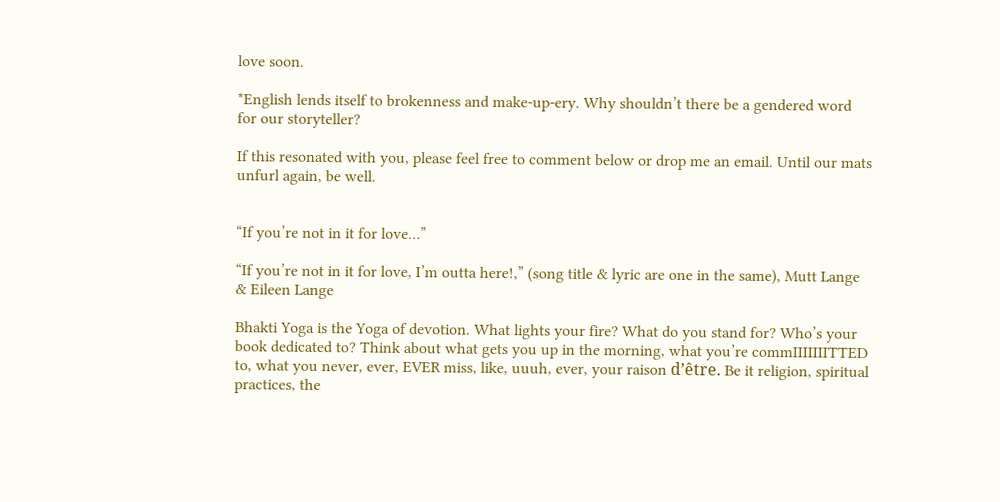love soon.

*English lends itself to brokenness and make-up-ery. Why shouldn’t there be a gendered word for our storyteller?

If this resonated with you, please feel free to comment below or drop me an email. Until our mats unfurl again, be well.


“If you’re not in it for love…”

“If you’re not in it for love, I’m outta here!,” (song title & lyric are one in the same), Mutt Lange & Eileen Lange

Bhakti Yoga is the Yoga of devotion. What lights your fire? What do you stand for? Who’s your book dedicated to? Think about what gets you up in the morning, what you’re commIIIIIIITTED to, what you never, ever, EVER miss, like, uuuh, ever, your raison d’être. Be it religion, spiritual practices, the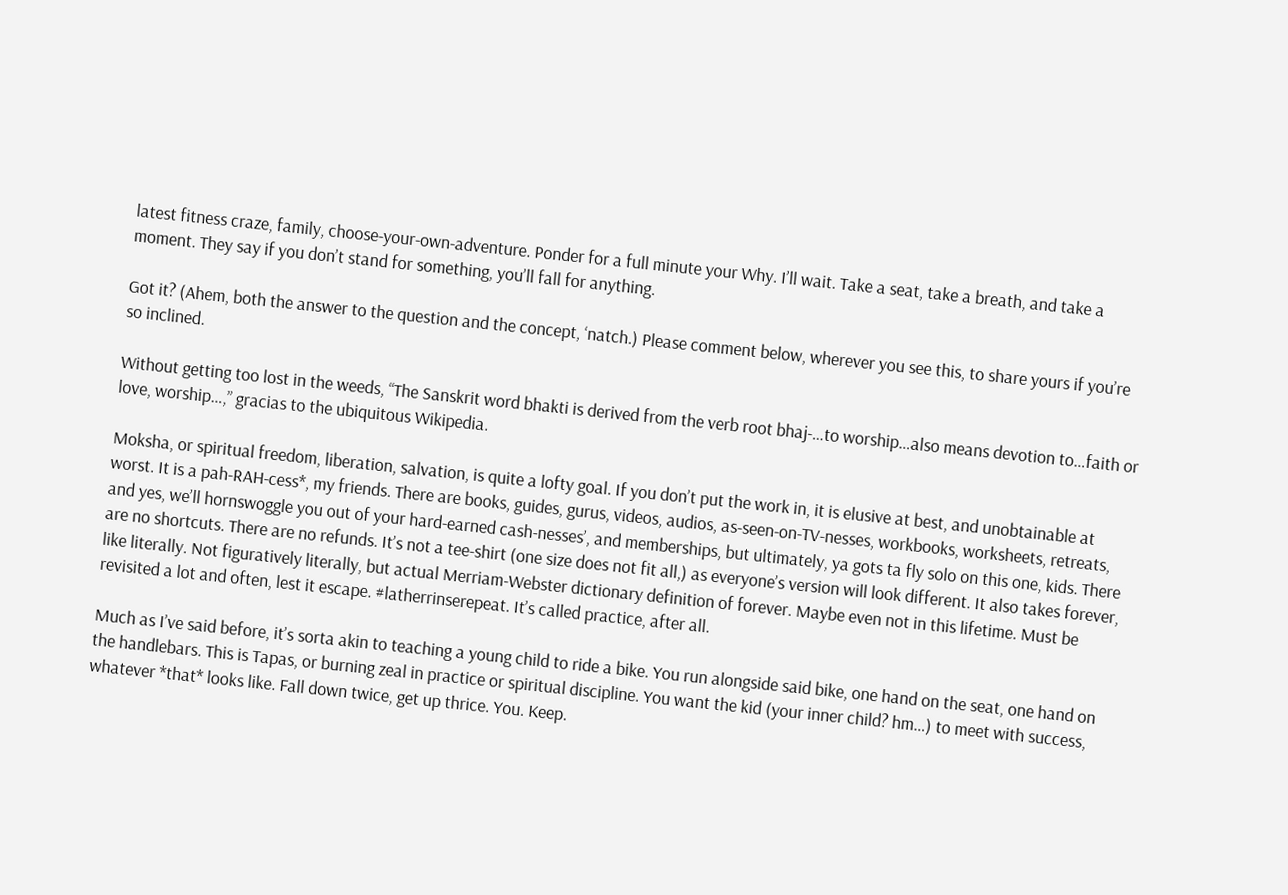latest fitness craze, family, choose-your-own-adventure. Ponder for a full minute your Why. I’ll wait. Take a seat, take a breath, and take a moment. They say if you don’t stand for something, you’ll fall for anything.

Got it? (Ahem, both the answer to the question and the concept, ‘natch.) Please comment below, wherever you see this, to share yours if you’re so inclined.

Without getting too lost in the weeds, “The Sanskrit word bhakti is derived from the verb root bhaj-…to worship…also means devotion to…faith or love, worship…,” gracias to the ubiquitous Wikipedia.

Moksha, or spiritual freedom, liberation, salvation, is quite a lofty goal. If you don’t put the work in, it is elusive at best, and unobtainable at worst. It is a pah-RAH-cess*, my friends. There are books, guides, gurus, videos, audios, as-seen-on-TV-nesses, workbooks, worksheets, retreats, and yes, we’ll hornswoggle you out of your hard-earned cash-nesses’, and memberships, but ultimately, ya gots ta fly solo on this one, kids. There are no shortcuts. There are no refunds. It’s not a tee-shirt (one size does not fit all,) as everyone’s version will look different. It also takes forever, like literally. Not figuratively literally, but actual Merriam-Webster dictionary definition of forever. Maybe even not in this lifetime. Must be revisited a lot and often, lest it escape. #latherrinserepeat. It’s called practice, after all.

Much as I’ve said before, it’s sorta akin to teaching a young child to ride a bike. You run alongside said bike, one hand on the seat, one hand on the handlebars. This is Tapas, or burning zeal in practice or spiritual discipline. You want the kid (your inner child? hm…) to meet with success, whatever *that* looks like. Fall down twice, get up thrice. You. Keep.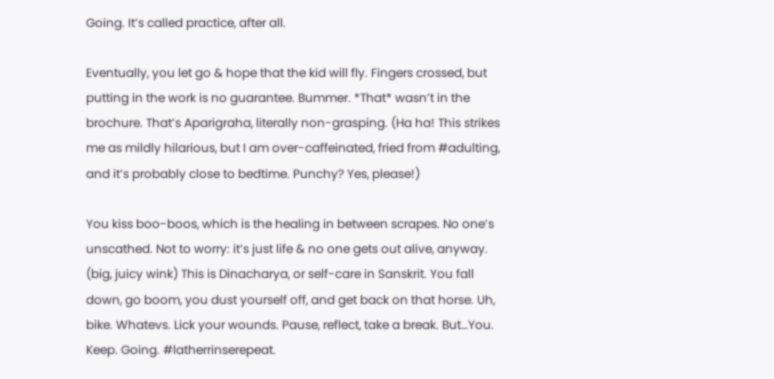Going. It’s called practice, after all.

Eventually, you let go & hope that the kid will fly. Fingers crossed, but putting in the work is no guarantee. Bummer. *That* wasn’t in the brochure. That’s Aparigraha, literally non-grasping. (Ha ha! This strikes me as mildly hilarious, but I am over-caffeinated, fried from #adulting, and it’s probably close to bedtime. Punchy? Yes, please!)

You kiss boo-boos, which is the healing in between scrapes. No one’s unscathed. Not to worry: it’s just life & no one gets out alive, anyway. (big, juicy wink) This is Dinacharya, or self-care in Sanskrit. You fall down, go boom, you dust yourself off, and get back on that horse. Uh, bike. Whatevs. Lick your wounds. Pause, reflect, take a break. But…You. Keep. Going. #latherrinserepeat.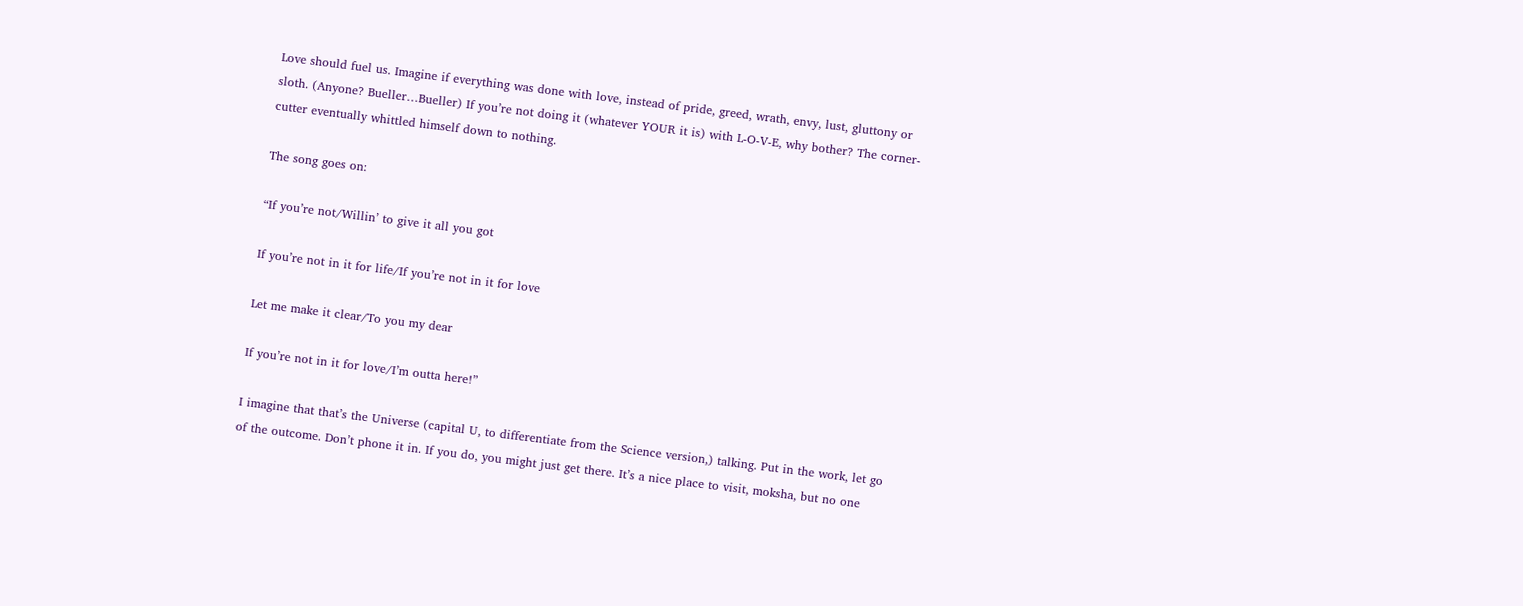Love should fuel us. Imagine if everything was done with love, instead of pride, greed, wrath, envy, lust, gluttony or sloth. (Anyone? Bueller…Bueller) If you’re not doing it (whatever YOUR it is) with L-O-V-E, why bother? The corner-cutter eventually whittled himself down to nothing.

The song goes on:

“If you’re not/Willin’ to give it all you got

If you’re not in it for life/If you’re not in it for love

Let me make it clear/To you my dear

If you’re not in it for love/I’m outta here!”

I imagine that that’s the Universe (capital U, to differentiate from the Science version,) talking. Put in the work, let go of the outcome. Don’t phone it in. If you do, you might just get there. It’s a nice place to visit, moksha, but no one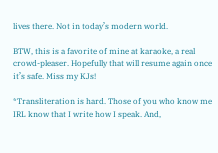lives there. Not in today’s modern world.

BTW, this is a favorite of mine at karaoke, a real crowd-pleaser. Hopefully that will resume again once it’s safe. Miss my KJs!

*Transliteration is hard. Those of you who know me IRL know that I write how I speak. And,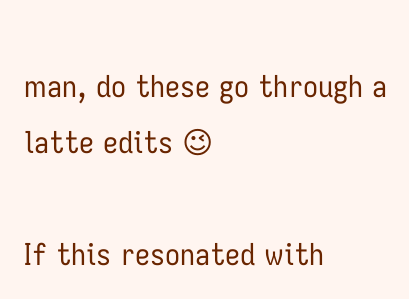man, do these go through a latte edits 😉

If this resonated with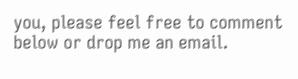you, please feel free to comment below or drop me an email.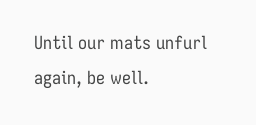Until our mats unfurl again, be well.